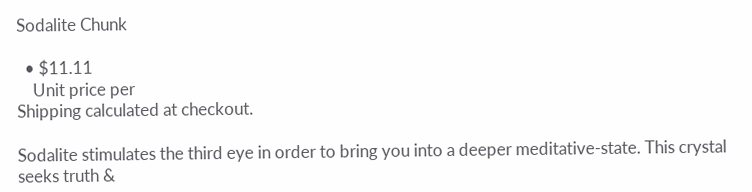Sodalite Chunk

  • $11.11
    Unit price per
Shipping calculated at checkout.

Sodalite stimulates the third eye in order to bring you into a deeper meditative-state. This crystal seeks truth &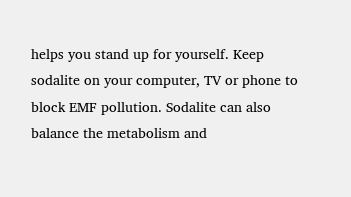helps you stand up for yourself. Keep sodalite on your computer, TV or phone to block EMF pollution. Sodalite can also balance the metabolism and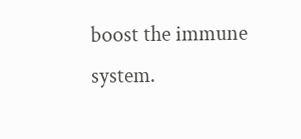boost the immune system.